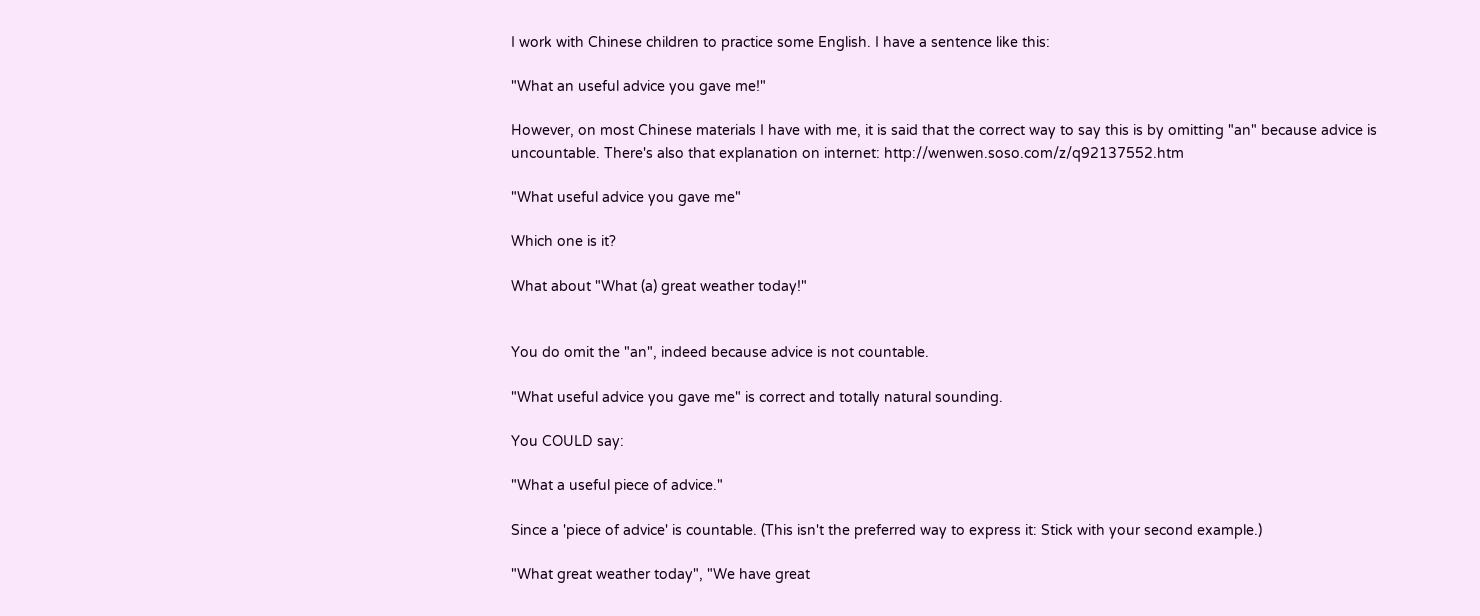I work with Chinese children to practice some English. I have a sentence like this:

"What an useful advice you gave me!"

However, on most Chinese materials I have with me, it is said that the correct way to say this is by omitting "an" because advice is uncountable. There's also that explanation on internet: http://wenwen.soso.com/z/q92137552.htm

"What useful advice you gave me"

Which one is it?

What about "What (a) great weather today!"


You do omit the "an", indeed because advice is not countable.

"What useful advice you gave me" is correct and totally natural sounding.

You COULD say:

"What a useful piece of advice."

Since a 'piece of advice' is countable. (This isn't the preferred way to express it: Stick with your second example.)

"What great weather today", "We have great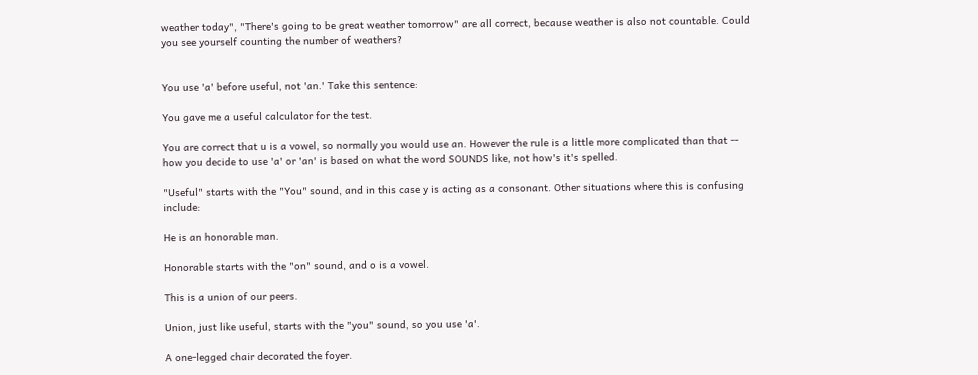weather today", "There's going to be great weather tomorrow" are all correct, because weather is also not countable. Could you see yourself counting the number of weathers?


You use 'a' before useful, not 'an.' Take this sentence:

You gave me a useful calculator for the test.

You are correct that u is a vowel, so normally you would use an. However the rule is a little more complicated than that -- how you decide to use 'a' or 'an' is based on what the word SOUNDS like, not how's it's spelled.

"Useful" starts with the "You" sound, and in this case y is acting as a consonant. Other situations where this is confusing include:

He is an honorable man.

Honorable starts with the "on" sound, and o is a vowel.

This is a union of our peers.

Union, just like useful, starts with the "you" sound, so you use 'a'.

A one-legged chair decorated the foyer.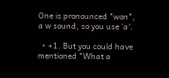One is pronounced "won", a w sound, so you use 'a'.

  • +1. But you could have mentioned "What a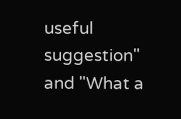useful suggestion" and "What a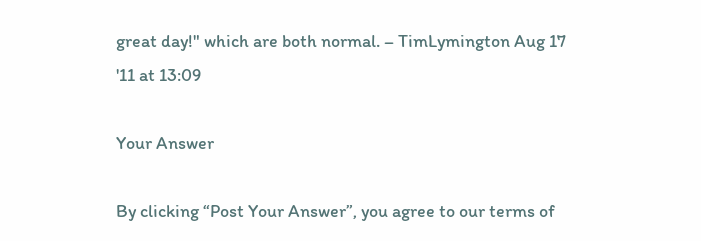great day!" which are both normal. – TimLymington Aug 17 '11 at 13:09

Your Answer

By clicking “Post Your Answer”, you agree to our terms of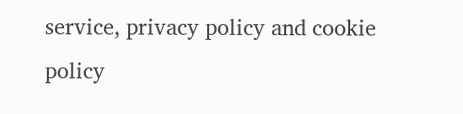service, privacy policy and cookie policy